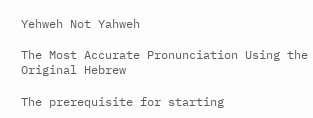Yehweh Not Yahweh

The Most Accurate Pronunciation Using the Original Hebrew

The prerequisite for starting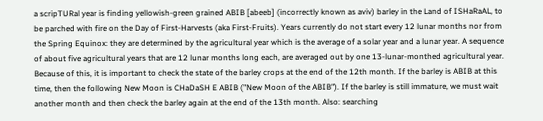a scripTURal year is finding yellowish-green grained ABIB [abeeb] (incorrectly known as aviv) barley in the Land of ISHaRaAL, to be parched with fire on the Day of First-Harvests (aka First-Fruits). Years currently do not start every 12 lunar months nor from the Spring Equinox: they are determined by the agricultural year which is the average of a solar year and a lunar year. A sequence of about five agricultural years that are 12 lunar months long each, are averaged out by one 13-lunar-monthed agricultural year. Because of this, it is important to check the state of the barley crops at the end of the 12th month. If the barley is ABIB at this time, then the following New Moon is CHaDaSH E ABIB ("New Moon of the ABIB"). If the barley is still immature, we must wait another month and then check the barley again at the end of the 13th month. Also: searching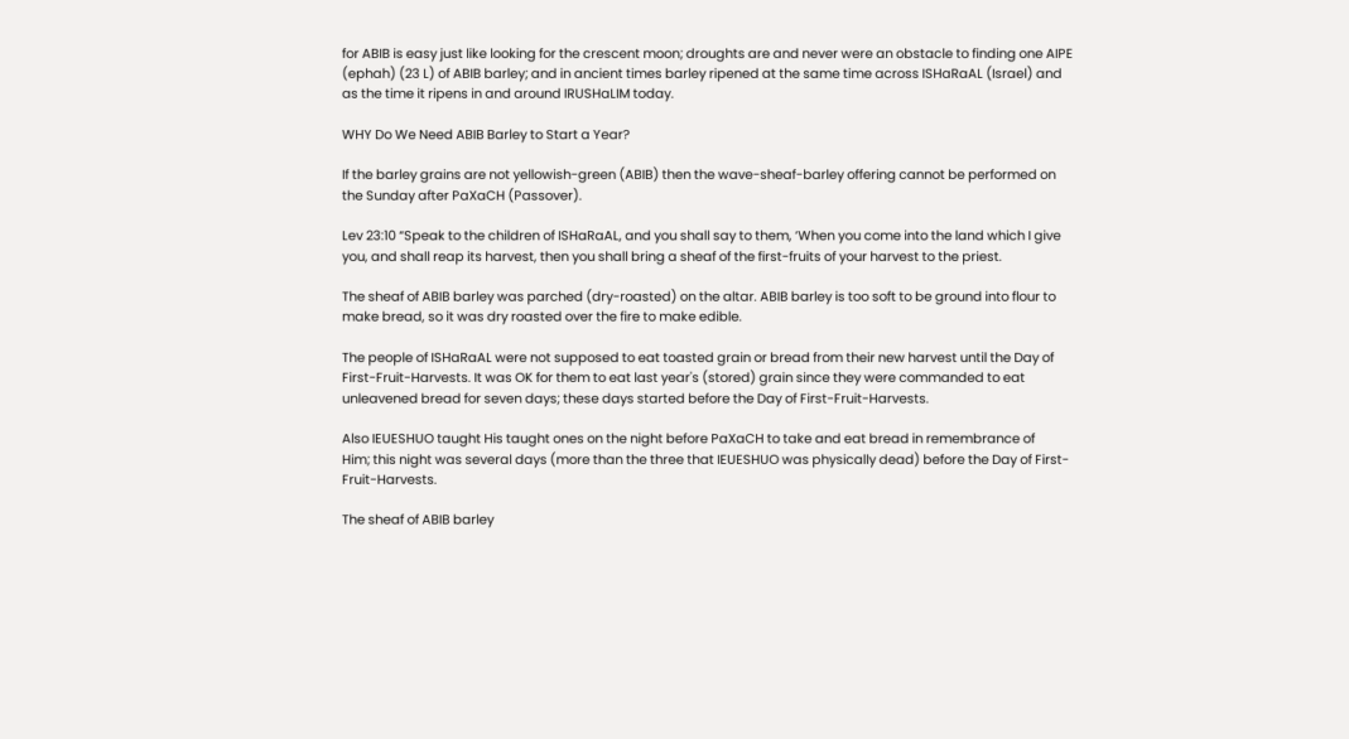for ABIB is easy just like looking for the crescent moon; droughts are and never were an obstacle to finding one AIPE (ephah) (23 L) of ABIB barley; and in ancient times barley ripened at the same time across ISHaRaAL (Israel) and as the time it ripens in and around IRUSHaLIM today.

WHY Do We Need ABIB Barley to Start a Year?

If the barley grains are not yellowish-green (ABIB) then the wave-sheaf-barley offering cannot be performed on the Sunday after PaXaCH (Passover).

Lev 23:10 “Speak to the children of ISHaRaAL, and you shall say to them, ‘When you come into the land which I give you, and shall reap its harvest, then you shall bring a sheaf of the first-fruits of your harvest to the priest.

The sheaf of ABIB barley was parched (dry-roasted) on the altar. ABIB barley is too soft to be ground into flour to make bread, so it was dry roasted over the fire to make edible.

The people of ISHaRaAL were not supposed to eat toasted grain or bread from their new harvest until the Day of First-Fruit-Harvests. It was OK for them to eat last year's (stored) grain since they were commanded to eat unleavened bread for seven days; these days started before the Day of First-Fruit-Harvests.

Also IEUESHUO taught His taught ones on the night before PaXaCH to take and eat bread in remembrance of
Him; this night was several days (more than the three that IEUESHUO was physically dead) before the Day of First-Fruit-Harvests.

The sheaf of ABIB barley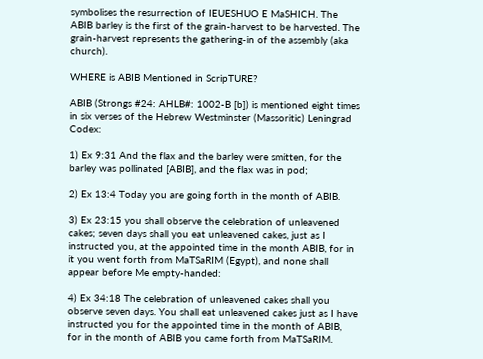symbolises the resurrection of IEUESHUO E MaSHICH. The ABIB barley is the first of the grain-harvest to be harvested. The grain-harvest represents the gathering-in of the assembly (aka church).

WHERE is ABIB Mentioned in ScripTURE?

ABIB (Strongs #24: AHLB#: 1002-B [b]) is mentioned eight times in six verses of the Hebrew Westminster (Massoritic) Leningrad Codex:

1) Ex 9:31 And the flax and the barley were smitten, for the barley was pollinated [ABIB], and the flax was in pod;

2) Ex 13:4 Today you are going forth in the month of ABIB.

3) Ex 23:15 you shall observe the celebration of unleavened cakes; seven days shall you eat unleavened cakes, just as I instructed you, at the appointed time in the month ABIB, for in it you went forth from MaTSaRIM (Egypt), and none shall appear before Me empty-handed:

4) Ex 34:18 The celebration of unleavened cakes shall you observe seven days. You shall eat unleavened cakes just as I have instructed you for the appointed time in the month of ABIB, for in the month of ABIB you came forth from MaTSaRIM.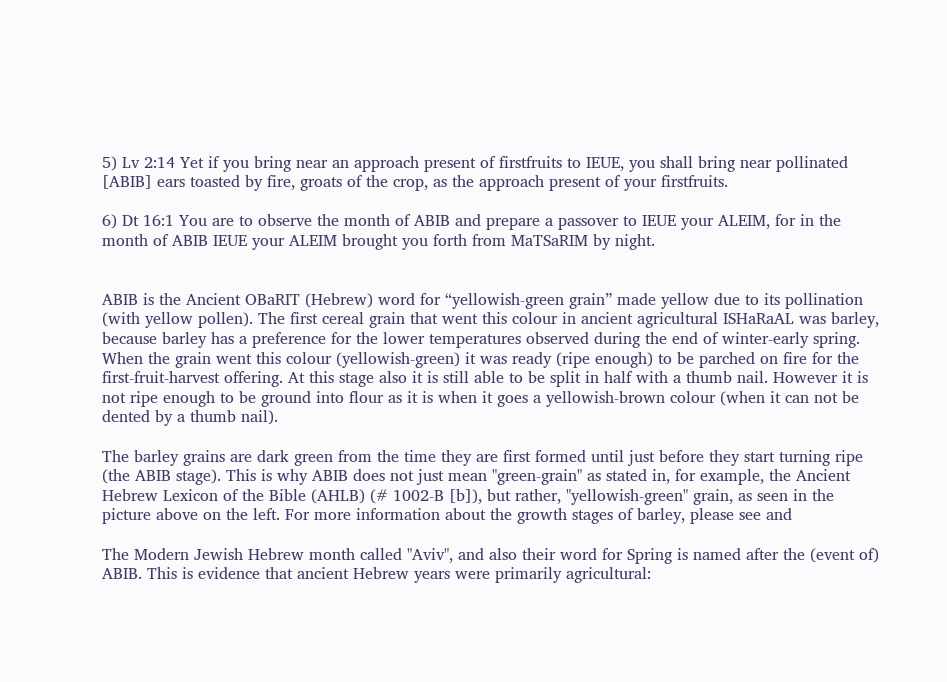5) Lv 2:14 Yet if you bring near an approach present of firstfruits to IEUE, you shall bring near pollinated [ABIB] ears toasted by fire, groats of the crop, as the approach present of your firstfruits.

6) Dt 16:1 You are to observe the month of ABIB and prepare a passover to IEUE your ALEIM, for in the month of ABIB IEUE your ALEIM brought you forth from MaTSaRIM by night.


ABIB is the Ancient OBaRIT (Hebrew) word for “yellowish-green grain” made yellow due to its pollination (with yellow pollen). The first cereal grain that went this colour in ancient agricultural ISHaRaAL was barley, because barley has a preference for the lower temperatures observed during the end of winter-early spring. When the grain went this colour (yellowish-green) it was ready (ripe enough) to be parched on fire for the first-fruit-harvest offering. At this stage also it is still able to be split in half with a thumb nail. However it is not ripe enough to be ground into flour as it is when it goes a yellowish-brown colour (when it can not be dented by a thumb nail).

The barley grains are dark green from the time they are first formed until just before they start turning ripe (the ABIB stage). This is why ABIB does not just mean "green-grain" as stated in, for example, the Ancient Hebrew Lexicon of the Bible (AHLB) (# 1002-B [b]), but rather, "yellowish-green" grain, as seen in the picture above on the left. For more information about the growth stages of barley, please see and

The Modern Jewish Hebrew month called "Aviv", and also their word for Spring is named after the (event of) ABIB. This is evidence that ancient Hebrew years were primarily agricultural: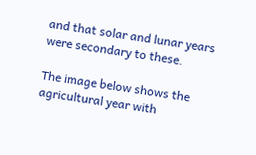and that solar and lunar years were secondary to these.

The image below shows the agricultural year with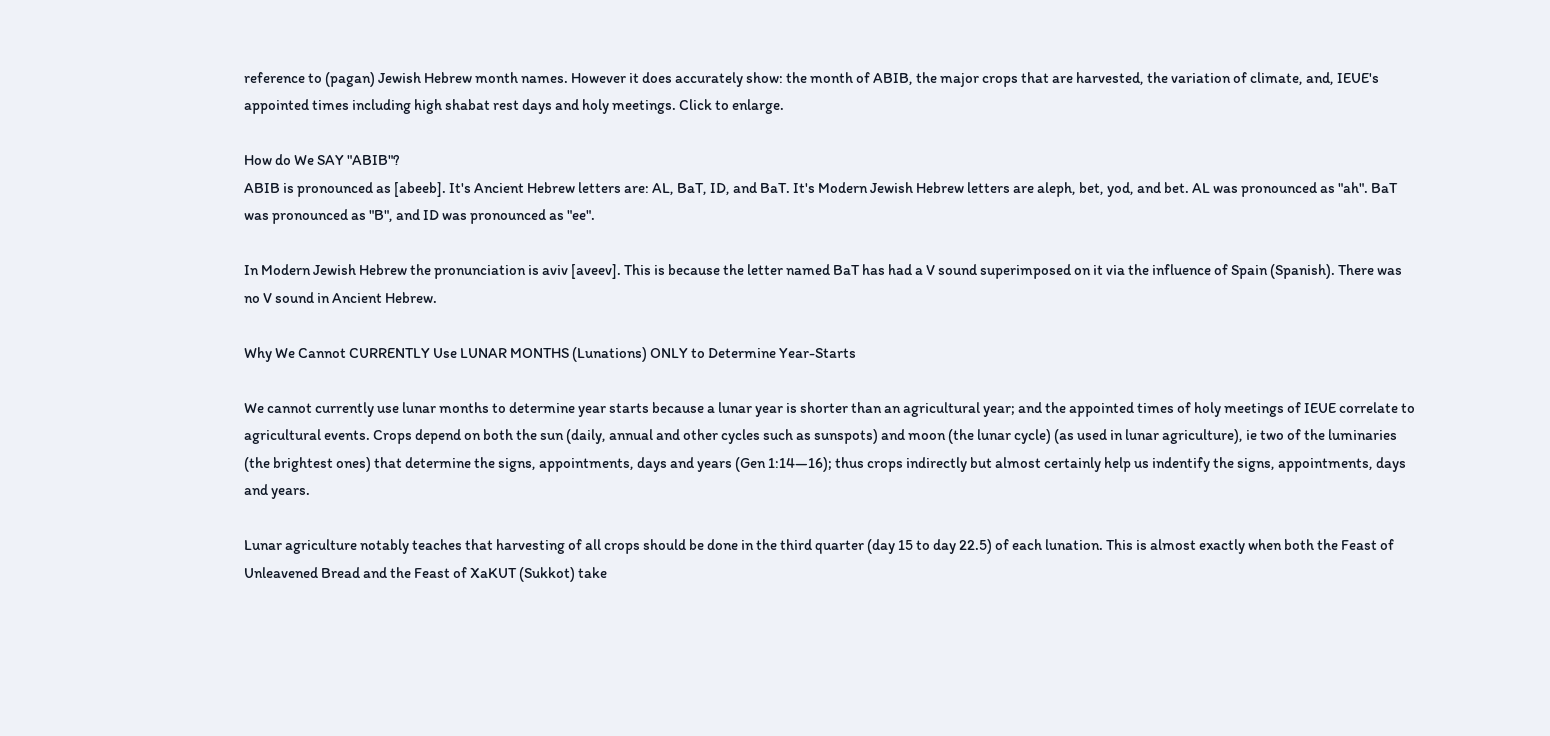reference to (pagan) Jewish Hebrew month names. However it does accurately show: the month of ABIB, the major crops that are harvested, the variation of climate, and, IEUE's appointed times including high shabat rest days and holy meetings. Click to enlarge.

How do We SAY "ABIB"?
ABIB is pronounced as [abeeb]. It's Ancient Hebrew letters are: AL, BaT, ID, and BaT. It's Modern Jewish Hebrew letters are aleph, bet, yod, and bet. AL was pronounced as "ah". BaT was pronounced as "B", and ID was pronounced as "ee".

In Modern Jewish Hebrew the pronunciation is aviv [aveev]. This is because the letter named BaT has had a V sound superimposed on it via the influence of Spain (Spanish). There was no V sound in Ancient Hebrew.

Why We Cannot CURRENTLY Use LUNAR MONTHS (Lunations) ONLY to Determine Year-Starts

We cannot currently use lunar months to determine year starts because a lunar year is shorter than an agricultural year; and the appointed times of holy meetings of IEUE correlate to agricultural events. Crops depend on both the sun (daily, annual and other cycles such as sunspots) and moon (the lunar cycle) (as used in lunar agriculture), ie two of the luminaries (the brightest ones) that determine the signs, appointments, days and years (Gen 1:14—16); thus crops indirectly but almost certainly help us indentify the signs, appointments, days and years.

Lunar agriculture notably teaches that harvesting of all crops should be done in the third quarter (day 15 to day 22.5) of each lunation. This is almost exactly when both the Feast of Unleavened Bread and the Feast of XaKUT (Sukkot) take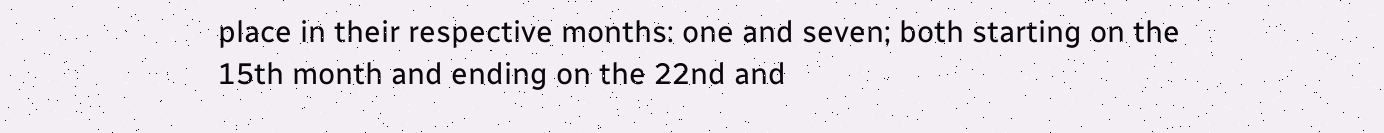place in their respective months: one and seven; both starting on the 15th month and ending on the 22nd and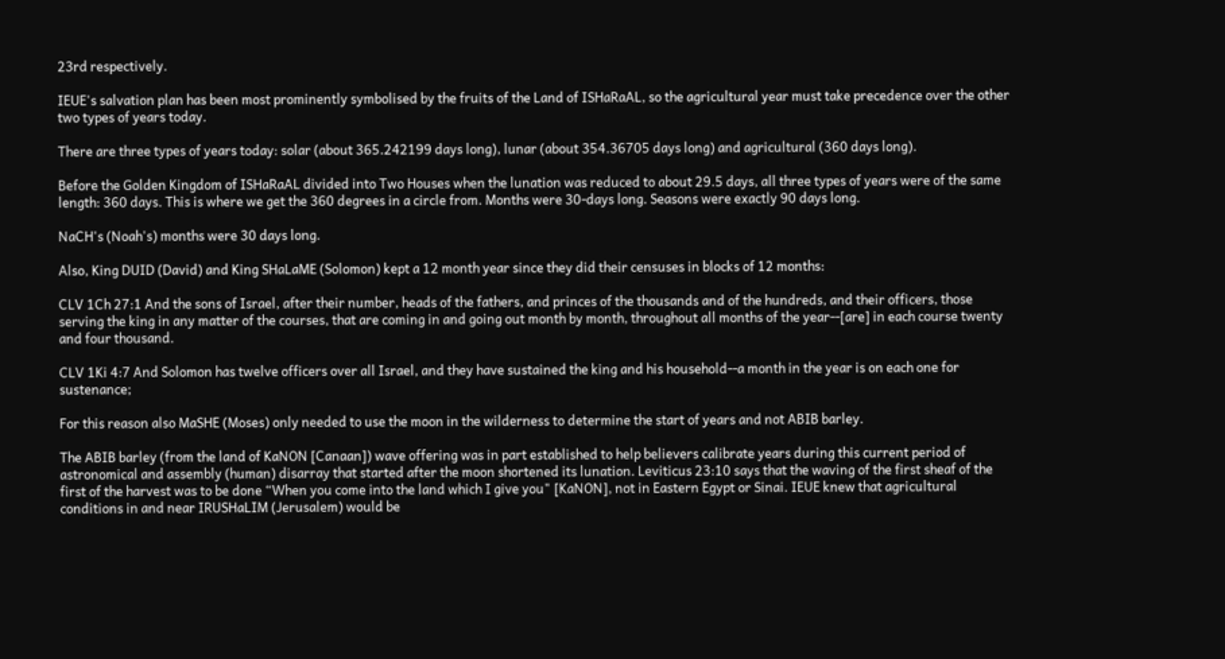23rd respectively.

IEUE's salvation plan has been most prominently symbolised by the fruits of the Land of ISHaRaAL, so the agricultural year must take precedence over the other two types of years today.

There are three types of years today: solar (about 365.242199 days long), lunar (about 354.36705 days long) and agricultural (360 days long).

Before the Golden Kingdom of ISHaRaAL divided into Two Houses when the lunation was reduced to about 29.5 days, all three types of years were of the same length: 360 days. This is where we get the 360 degrees in a circle from. Months were 30-days long. Seasons were exactly 90 days long.

NaCH's (Noah's) months were 30 days long.

Also, King DUID (David) and King SHaLaME (Solomon) kept a 12 month year since they did their censuses in blocks of 12 months:

CLV 1Ch 27:1 And the sons of Israel, after their number, heads of the fathers, and princes of the thousands and of the hundreds, and their officers, those serving the king in any matter of the courses, that are coming in and going out month by month, throughout all months of the year--[are] in each course twenty and four thousand.

CLV 1Ki 4:7 And Solomon has twelve officers over all Israel, and they have sustained the king and his household--a month in the year is on each one for sustenance;

For this reason also MaSHE (Moses) only needed to use the moon in the wilderness to determine the start of years and not ABIB barley.

The ABIB barley (from the land of KaNON [Canaan]) wave offering was in part established to help believers calibrate years during this current period of astronomical and assembly (human) disarray that started after the moon shortened its lunation. Leviticus 23:10 says that the waving of the first sheaf of the first of the harvest was to be done “When you come into the land which I give you" [KaNON], not in Eastern Egypt or Sinai. IEUE knew that agricultural conditions in and near IRUSHaLIM (Jerusalem) would be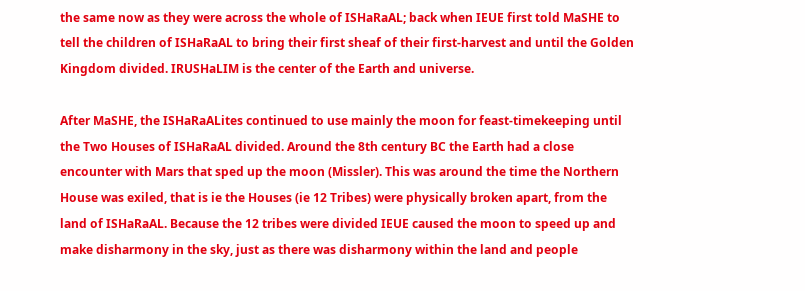the same now as they were across the whole of ISHaRaAL; back when IEUE first told MaSHE to tell the children of ISHaRaAL to bring their first sheaf of their first-harvest and until the Golden Kingdom divided. IRUSHaLIM is the center of the Earth and universe.

After MaSHE, the ISHaRaALites continued to use mainly the moon for feast-timekeeping until the Two Houses of ISHaRaAL divided. Around the 8th century BC the Earth had a close encounter with Mars that sped up the moon (Missler). This was around the time the Northern House was exiled, that is ie the Houses (ie 12 Tribes) were physically broken apart, from the land of ISHaRaAL. Because the 12 tribes were divided IEUE caused the moon to speed up and make disharmony in the sky, just as there was disharmony within the land and people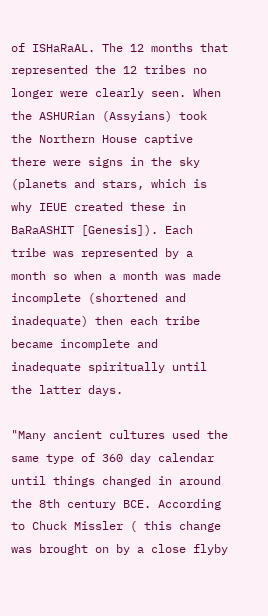of ISHaRaAL. The 12 months that represented the 12 tribes no longer were clearly seen. When the ASHURian (Assyians) took the Northern House captive there were signs in the sky (planets and stars, which is why IEUE created these in BaRaASHIT [Genesis]). Each tribe was represented by a month so when a month was made incomplete (shortened and inadequate) then each tribe became incomplete and inadequate spiritually until the latter days.

"Many ancient cultures used the same type of 360 day calendar until things changed in around the 8th century BCE. According to Chuck Missler ( this change was brought on by a close flyby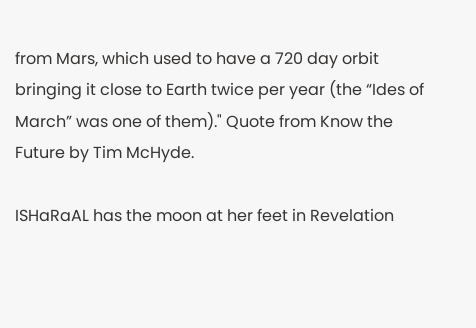from Mars, which used to have a 720 day orbit bringing it close to Earth twice per year (the “Ides of March” was one of them)." Quote from Know the Future by Tim McHyde.

ISHaRaAL has the moon at her feet in Revelation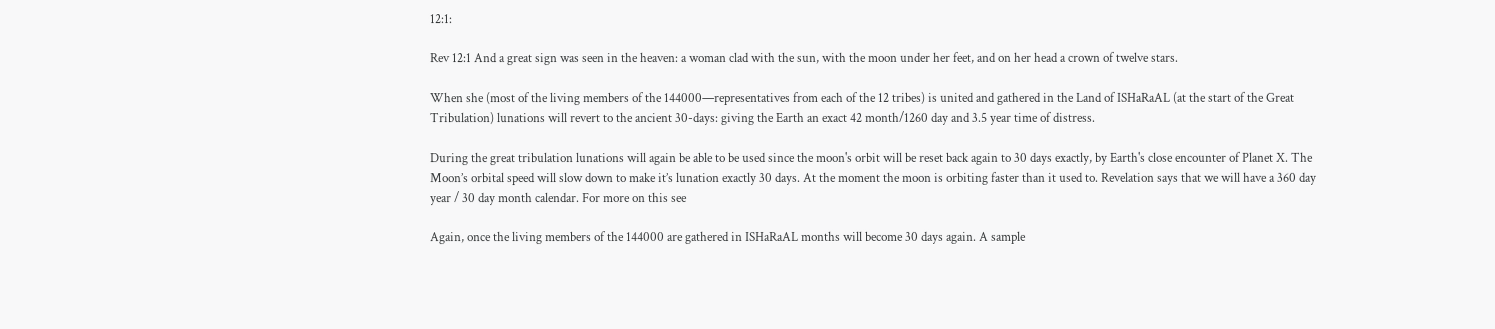12:1:

Rev 12:1 And a great sign was seen in the heaven: a woman clad with the sun, with the moon under her feet, and on her head a crown of twelve stars.

When she (most of the living members of the 144000—representatives from each of the 12 tribes) is united and gathered in the Land of ISHaRaAL (at the start of the Great Tribulation) lunations will revert to the ancient 30-days: giving the Earth an exact 42 month/1260 day and 3.5 year time of distress.

During the great tribulation lunations will again be able to be used since the moon's orbit will be reset back again to 30 days exactly, by Earth's close encounter of Planet X. The Moon’s orbital speed will slow down to make it’s lunation exactly 30 days. At the moment the moon is orbiting faster than it used to. Revelation says that we will have a 360 day year / 30 day month calendar. For more on this see

Again, once the living members of the 144000 are gathered in ISHaRaAL months will become 30 days again. A sample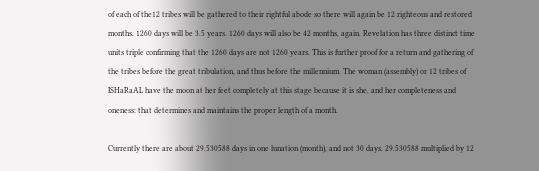of each of the12 tribes will be gathered to their rightful abode so there will again be 12 righteous and restored months. 1260 days will be 3.5 years. 1260 days will also be 42 months, again. Revelation has three distinct time units triple confirming that the 1260 days are not 1260 years. This is further proof for a return and gathering of the tribes before the great tribulation, and thus before the millennium. The woman (assembly) or 12 tribes of ISHaRaAL have the moon at her feet completely at this stage because it is she, and her completeness and oneness: that determines and maintains the proper length of a month.

Currently there are about 29.530588 days in one lunation (month), and not 30 days. 29.530588 multiplied by 12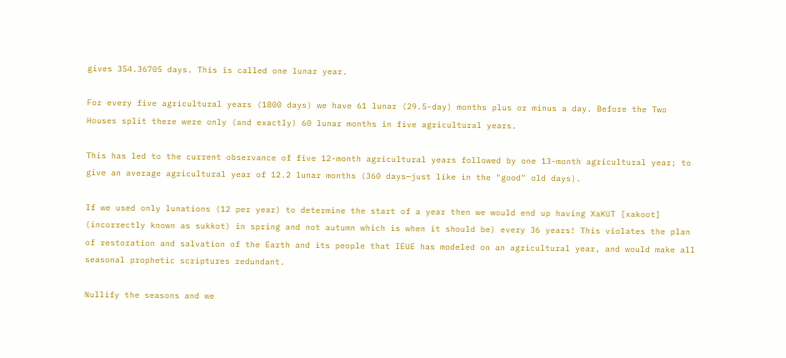gives 354.36705 days. This is called one lunar year.

For every five agricultural years (1800 days) we have 61 lunar (29.5-day) months plus or minus a day. Before the Two Houses split there were only (and exactly) 60 lunar months in five agricultural years.

This has led to the current observance of five 12-month agricultural years followed by one 13-month agricultural year; to give an average agricultural year of 12.2 lunar months (360 days—just like in the "good" old days).

If we used only lunations (12 per year) to determine the start of a year then we would end up having XaKUT [xakoot] (incorrectly known as sukkot) in spring and not autumn which is when it should be) every 36 years! This violates the plan of restoration and salvation of the Earth and its people that IEUE has modeled on an agricultural year, and would make all seasonal prophetic scriptures redundant.

Nullify the seasons and we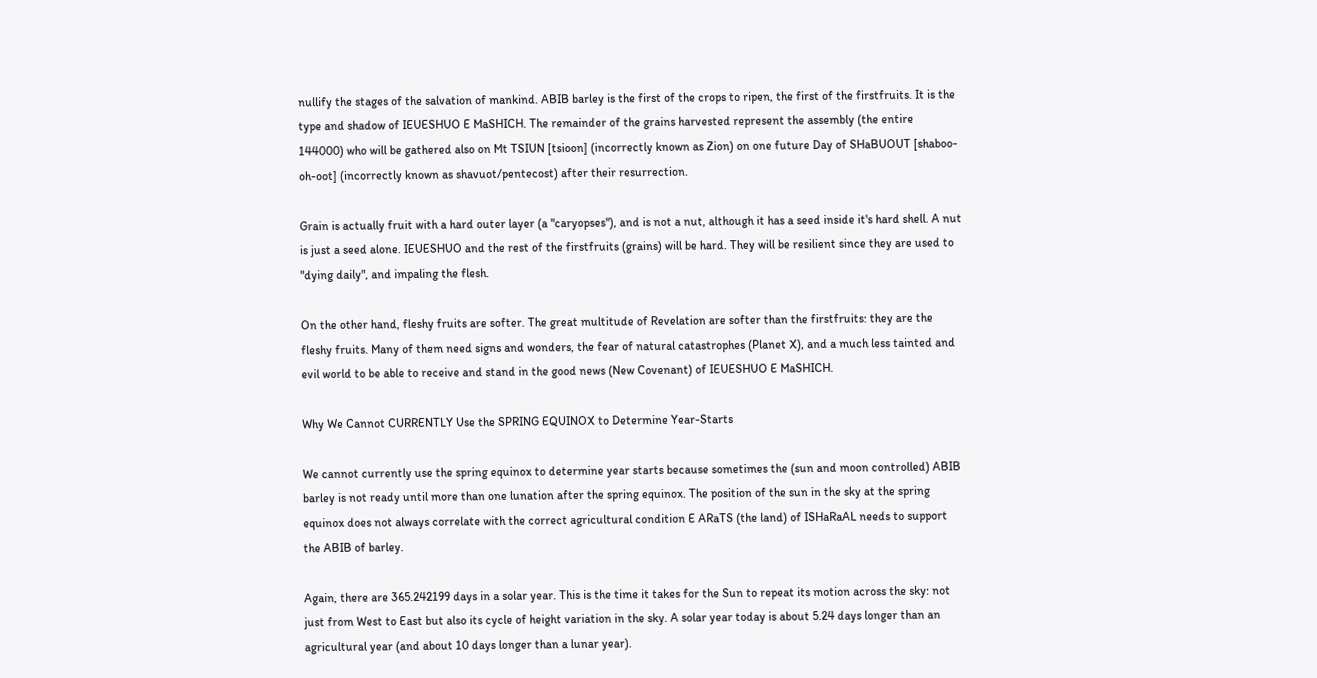nullify the stages of the salvation of mankind. ABIB barley is the first of the crops to ripen, the first of the firstfruits. It is the type and shadow of IEUESHUO E MaSHICH. The remainder of the grains harvested represent the assembly (the entire 144000) who will be gathered also on Mt TSIUN [tsioon] (incorrectly known as Zion) on one future Day of SHaBUOUT [shaboo-oh-oot] (incorrectly known as shavuot/pentecost) after their resurrection.

Grain is actually fruit with a hard outer layer (a "caryopses"), and is not a nut, although it has a seed inside it's hard shell. A nut is just a seed alone. IEUESHUO and the rest of the firstfruits (grains) will be hard. They will be resilient since they are used to "dying daily", and impaling the flesh.

On the other hand, fleshy fruits are softer. The great multitude of Revelation are softer than the firstfruits: they are the fleshy fruits. Many of them need signs and wonders, the fear of natural catastrophes (Planet X), and a much less tainted and evil world to be able to receive and stand in the good news (New Covenant) of IEUESHUO E MaSHICH.

Why We Cannot CURRENTLY Use the SPRING EQUINOX to Determine Year-Starts

We cannot currently use the spring equinox to determine year starts because sometimes the (sun and moon controlled) ABIB barley is not ready until more than one lunation after the spring equinox. The position of the sun in the sky at the spring equinox does not always correlate with the correct agricultural condition E ARaTS (the land) of ISHaRaAL needs to support the ABIB of barley.

Again, there are 365.242199 days in a solar year. This is the time it takes for the Sun to repeat its motion across the sky: not just from West to East but also its cycle of height variation in the sky. A solar year today is about 5.24 days longer than an agricultural year (and about 10 days longer than a lunar year).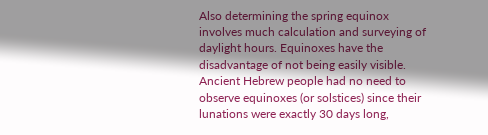Also determining the spring equinox involves much calculation and surveying of daylight hours. Equinoxes have the disadvantage of not being easily visible. Ancient Hebrew people had no need to observe equinoxes (or solstices) since their lunations were exactly 30 days long,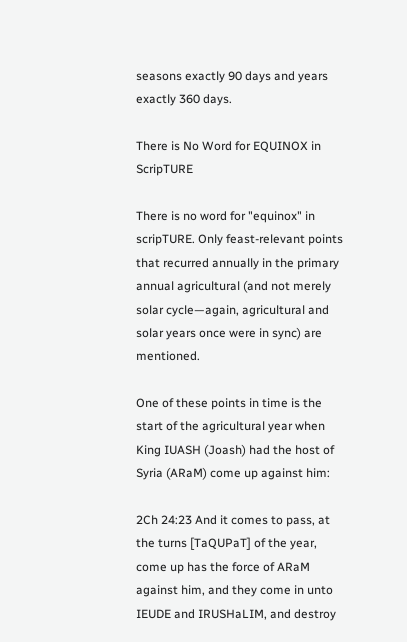seasons exactly 90 days and years exactly 360 days.

There is No Word for EQUINOX in ScripTURE

There is no word for "equinox" in scripTURE. Only feast-relevant points that recurred annually in the primary annual agricultural (and not merely solar cycle—again, agricultural and solar years once were in sync) are mentioned.

One of these points in time is the start of the agricultural year when King IUASH (Joash) had the host of Syria (ARaM) come up against him:

2Ch 24:23 And it comes to pass, at the turns [TaQUPaT] of the year, come up has the force of ARaM against him, and they come in unto IEUDE and IRUSHaLIM, and destroy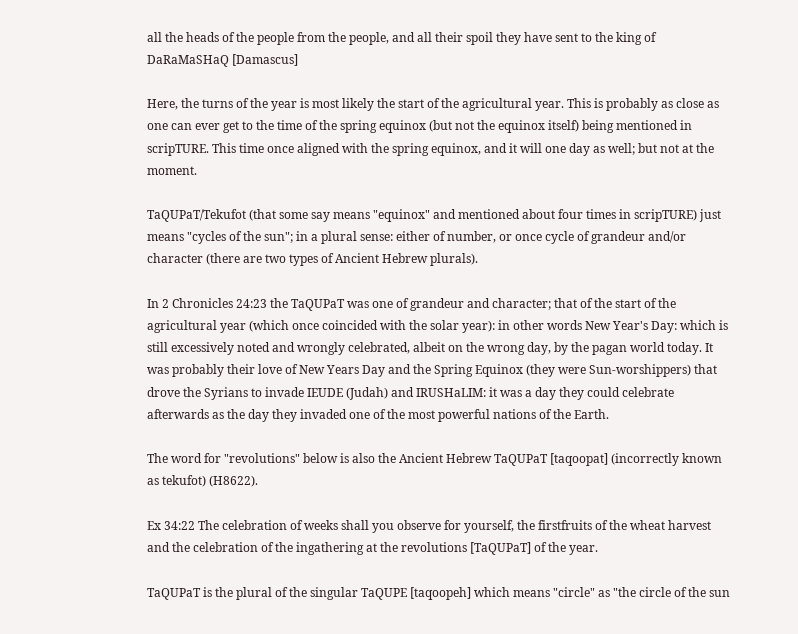all the heads of the people from the people, and all their spoil they have sent to the king of DaRaMaSHaQ [Damascus]

Here, the turns of the year is most likely the start of the agricultural year. This is probably as close as one can ever get to the time of the spring equinox (but not the equinox itself) being mentioned in scripTURE. This time once aligned with the spring equinox, and it will one day as well; but not at the moment.

TaQUPaT/Tekufot (that some say means "equinox" and mentioned about four times in scripTURE) just means "cycles of the sun"; in a plural sense: either of number, or once cycle of grandeur and/or character (there are two types of Ancient Hebrew plurals).

In 2 Chronicles 24:23 the TaQUPaT was one of grandeur and character; that of the start of the agricultural year (which once coincided with the solar year): in other words New Year's Day: which is still excessively noted and wrongly celebrated, albeit on the wrong day, by the pagan world today. It was probably their love of New Years Day and the Spring Equinox (they were Sun-worshippers) that drove the Syrians to invade IEUDE (Judah) and IRUSHaLIM: it was a day they could celebrate afterwards as the day they invaded one of the most powerful nations of the Earth.

The word for "revolutions" below is also the Ancient Hebrew TaQUPaT [taqoopat] (incorrectly known as tekufot) (H8622).

Ex 34:22 The celebration of weeks shall you observe for yourself, the firstfruits of the wheat harvest and the celebration of the ingathering at the revolutions [TaQUPaT] of the year.

TaQUPaT is the plural of the singular TaQUPE [taqoopeh] which means "circle" as "the circle of the sun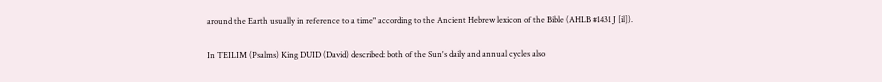around the Earth usually in reference to a time" according to the Ancient Hebrew lexicon of the Bible (AHLB #1431 J [il]).

In TEILIM (Psalms) King DUID (David) described: both of the Sun's daily and annual cycles also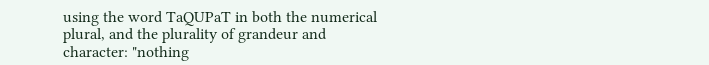using the word TaQUPaT in both the numerical plural, and the plurality of grandeur and character: "nothing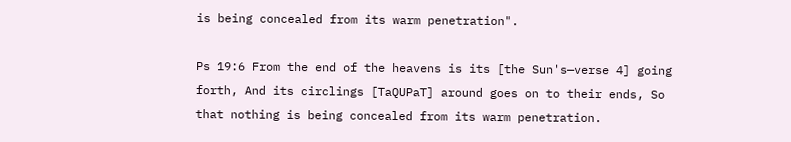is being concealed from its warm penetration".

Ps 19:6 From the end of the heavens is its [the Sun's—verse 4] going forth, And its circlings [TaQUPaT] around goes on to their ends, So that nothing is being concealed from its warm penetration.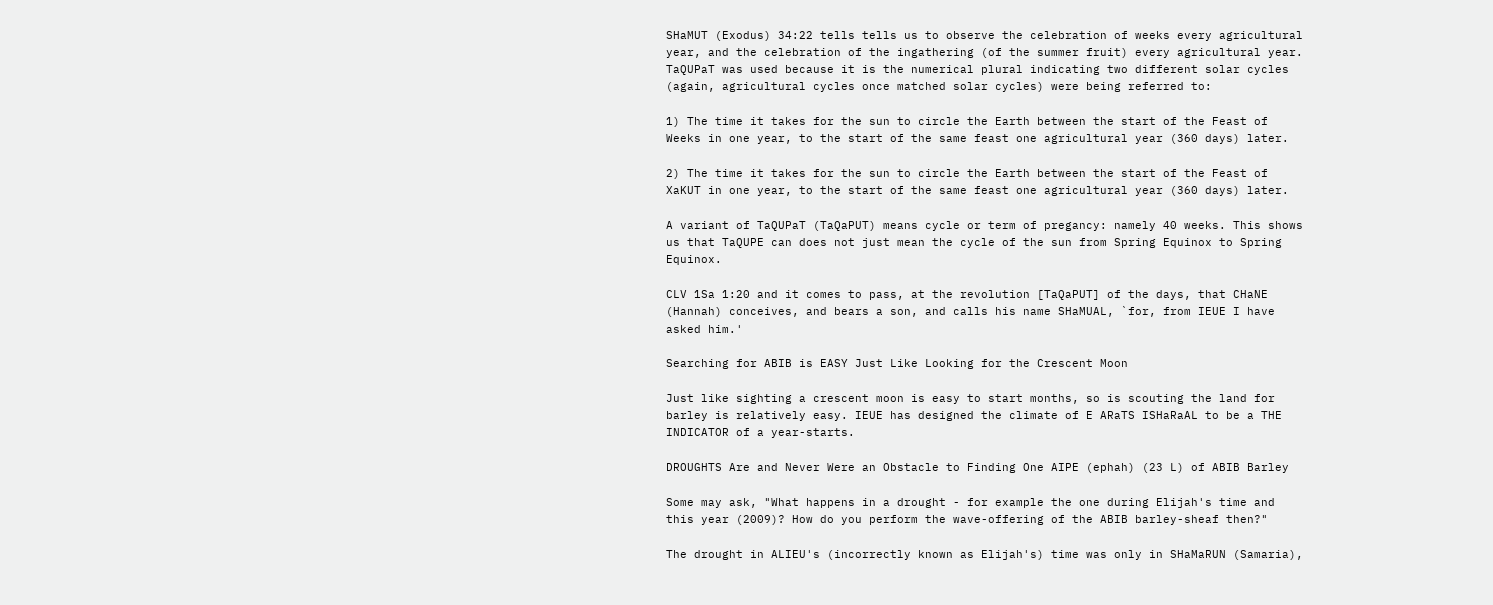SHaMUT (Exodus) 34:22 tells tells us to observe the celebration of weeks every agricultural year, and the celebration of the ingathering (of the summer fruit) every agricultural year. TaQUPaT was used because it is the numerical plural indicating two different solar cycles (again, agricultural cycles once matched solar cycles) were being referred to:

1) The time it takes for the sun to circle the Earth between the start of the Feast of Weeks in one year, to the start of the same feast one agricultural year (360 days) later.

2) The time it takes for the sun to circle the Earth between the start of the Feast of XaKUT in one year, to the start of the same feast one agricultural year (360 days) later.

A variant of TaQUPaT (TaQaPUT) means cycle or term of pregancy: namely 40 weeks. This shows us that TaQUPE can does not just mean the cycle of the sun from Spring Equinox to Spring Equinox.

CLV 1Sa 1:20 and it comes to pass, at the revolution [TaQaPUT] of the days, that CHaNE (Hannah) conceives, and bears a son, and calls his name SHaMUAL, `for, from IEUE I have asked him.'

Searching for ABIB is EASY Just Like Looking for the Crescent Moon

Just like sighting a crescent moon is easy to start months, so is scouting the land for barley is relatively easy. IEUE has designed the climate of E ARaTS ISHaRaAL to be a THE INDICATOR of a year-starts.

DROUGHTS Are and Never Were an Obstacle to Finding One AIPE (ephah) (23 L) of ABIB Barley

Some may ask, "What happens in a drought - for example the one during Elijah's time and this year (2009)? How do you perform the wave-offering of the ABIB barley-sheaf then?"

The drought in ALIEU's (incorrectly known as Elijah's) time was only in SHaMaRUN (Samaria),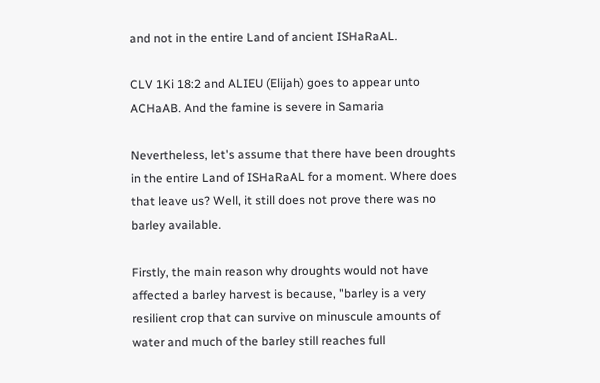and not in the entire Land of ancient ISHaRaAL.

CLV 1Ki 18:2 and ALIEU (Elijah) goes to appear unto ACHaAB. And the famine is severe in Samaria

Nevertheless, let's assume that there have been droughts in the entire Land of ISHaRaAL for a moment. Where does that leave us? Well, it still does not prove there was no barley available.

Firstly, the main reason why droughts would not have affected a barley harvest is because, "barley is a very resilient crop that can survive on minuscule amounts of water and much of the barley still reaches full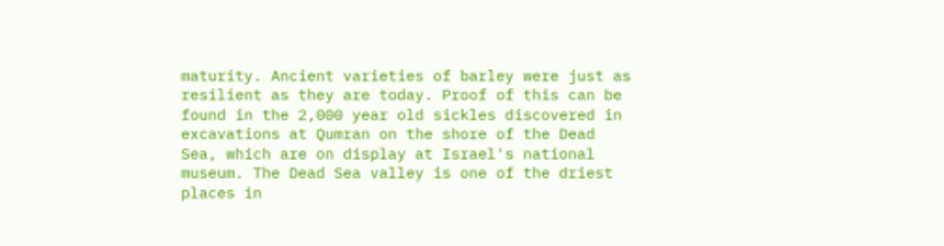maturity. Ancient varieties of barley were just as resilient as they are today. Proof of this can be found in the 2,000 year old sickles discovered in excavations at Qumran on the shore of the Dead Sea, which are on display at Israel's national museum. The Dead Sea valley is one of the driest places in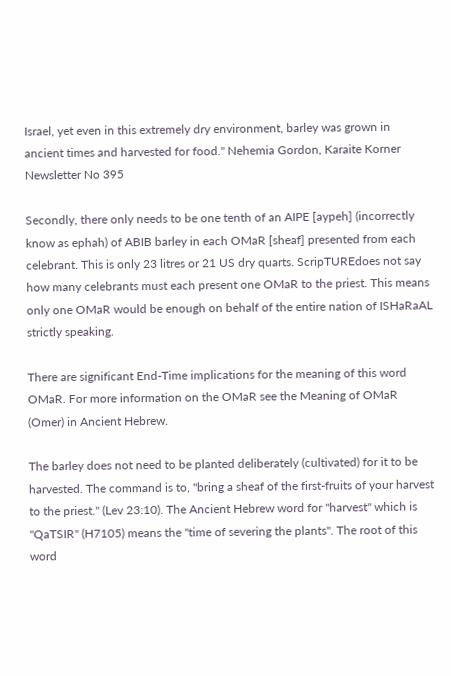Israel, yet even in this extremely dry environment, barley was grown in ancient times and harvested for food." Nehemia Gordon, Karaite Korner Newsletter No 395

Secondly, there only needs to be one tenth of an AIPE [aypeh] (incorrectly know as ephah) of ABIB barley in each OMaR [sheaf] presented from each celebrant. This is only 23 litres or 21 US dry quarts. ScripTUREdoes not say how many celebrants must each present one OMaR to the priest. This means only one OMaR would be enough on behalf of the entire nation of ISHaRaAL strictly speaking.

There are significant End-Time implications for the meaning of this word OMaR. For more information on the OMaR see the Meaning of OMaR (Omer) in Ancient Hebrew.

The barley does not need to be planted deliberately (cultivated) for it to be harvested. The command is to, "bring a sheaf of the first-fruits of your harvest to the priest." (Lev 23:10). The Ancient Hebrew word for "harvest" which is "QaTSIR" (H7105) means the "time of severing the plants". The root of this word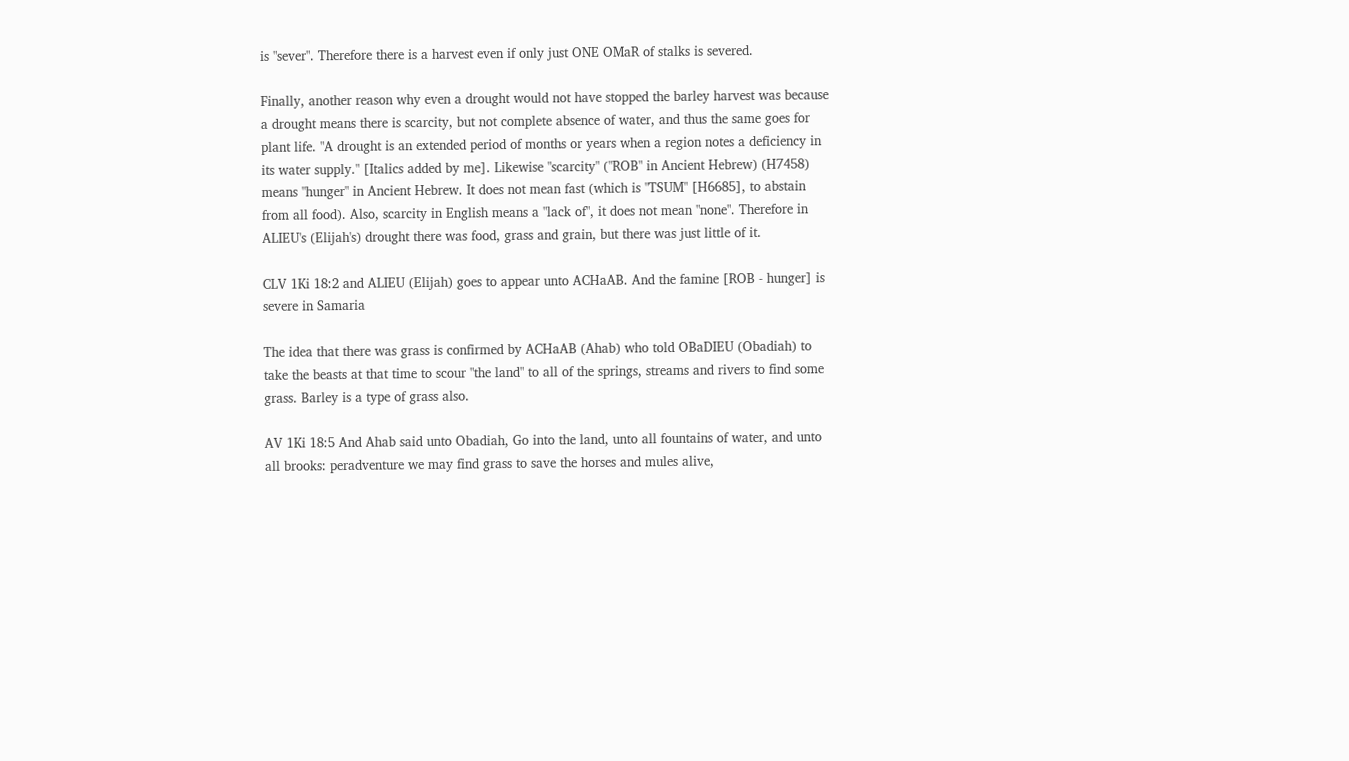is "sever". Therefore there is a harvest even if only just ONE OMaR of stalks is severed.

Finally, another reason why even a drought would not have stopped the barley harvest was because a drought means there is scarcity, but not complete absence of water, and thus the same goes for plant life. "A drought is an extended period of months or years when a region notes a deficiency in its water supply." [Italics added by me]. Likewise "scarcity" ("ROB" in Ancient Hebrew) (H7458) means "hunger" in Ancient Hebrew. It does not mean fast (which is "TSUM" [H6685], to abstain from all food). Also, scarcity in English means a "lack of", it does not mean "none". Therefore in ALIEU's (Elijah's) drought there was food, grass and grain, but there was just little of it.

CLV 1Ki 18:2 and ALIEU (Elijah) goes to appear unto ACHaAB. And the famine [ROB - hunger] is severe in Samaria

The idea that there was grass is confirmed by ACHaAB (Ahab) who told OBaDIEU (Obadiah) to take the beasts at that time to scour "the land" to all of the springs, streams and rivers to find some grass. Barley is a type of grass also.

AV 1Ki 18:5 And Ahab said unto Obadiah, Go into the land, unto all fountains of water, and unto all brooks: peradventure we may find grass to save the horses and mules alive,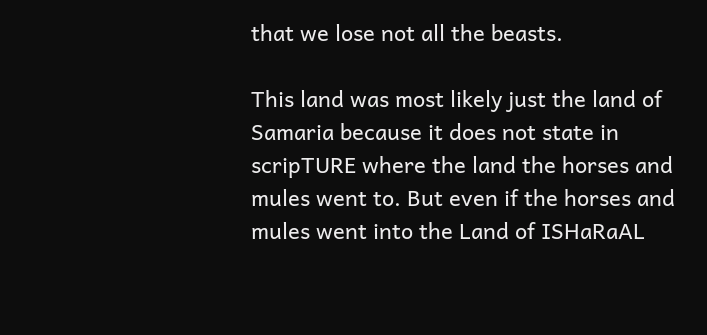that we lose not all the beasts.

This land was most likely just the land of Samaria because it does not state in scripTURE where the land the horses and mules went to. But even if the horses and mules went into the Land of ISHaRaAL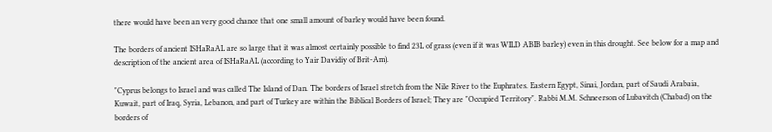there would have been an very good chance that one small amount of barley would have been found.

The borders of ancient ISHaRaAL are so large that it was almost certainly possible to find 23L of grass (even if it was WILD ABIB barley) even in this drought. See below for a map and description of the ancient area of ISHaRaAL (according to Yair Davidiy of Brit-Am).

"Cyprus belongs to Israel and was called The Island of Dan. The borders of Israel stretch from the Nile River to the Euphrates. Eastern Egypt, Sinai, Jordan, part of Saudi Arabaia, Kuwait, part of Iraq, Syria, Lebanon, and part of Turkey are within the Biblical Borders of Israel; They are "Occupied Territory". Rabbi M.M. Schneerson of Lubavitch (Chabad) on the borders of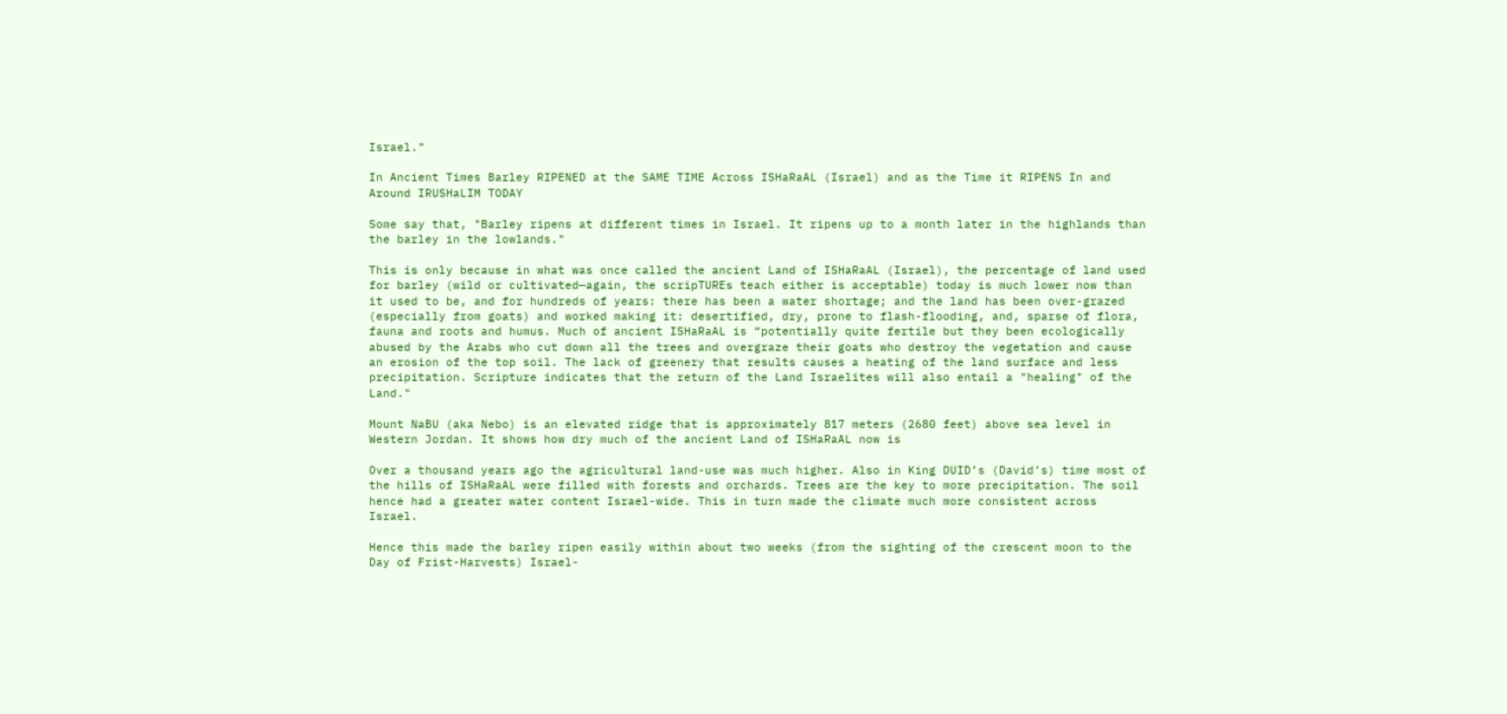Israel."

In Ancient Times Barley RIPENED at the SAME TIME Across ISHaRaAL (Israel) and as the Time it RIPENS In and Around IRUSHaLIM TODAY

Some say that, "Barley ripens at different times in Israel. It ripens up to a month later in the highlands than the barley in the lowlands."

This is only because in what was once called the ancient Land of ISHaRaAL (Israel), the percentage of land used for barley (wild or cultivated—again, the scripTUREs teach either is acceptable) today is much lower now than it used to be, and for hundreds of years: there has been a water shortage; and the land has been over-grazed (especially from goats) and worked making it: desertified, dry, prone to flash-flooding, and, sparse of flora, fauna and roots and humus. Much of ancient ISHaRaAL is “potentially quite fertile but they been ecologically abused by the Arabs who cut down all the trees and overgraze their goats who destroy the vegetation and cause an erosion of the top soil. The lack of greenery that results causes a heating of the land surface and less precipitation. Scripture indicates that the return of the Land Israelites will also entail a "healing" of the Land."

Mount NaBU (aka Nebo) is an elevated ridge that is approximately 817 meters (2680 feet) above sea level in Western Jordan. It shows how dry much of the ancient Land of ISHaRaAL now is

Over a thousand years ago the agricultural land-use was much higher. Also in King DUID’s (David’s) time most of the hills of ISHaRaAL were filled with forests and orchards. Trees are the key to more precipitation. The soil hence had a greater water content Israel-wide. This in turn made the climate much more consistent across Israel.

Hence this made the barley ripen easily within about two weeks (from the sighting of the crescent moon to the Day of Frist-Harvests) Israel-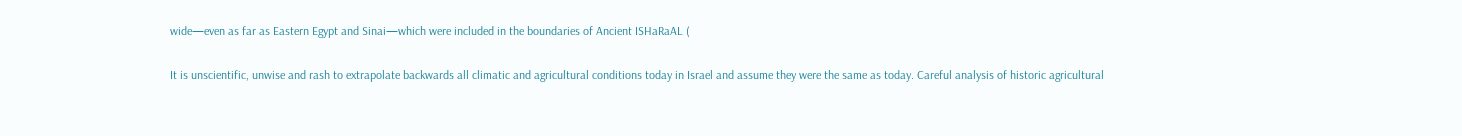wide—even as far as Eastern Egypt and Sinai—which were included in the boundaries of Ancient ISHaRaAL (

It is unscientific, unwise and rash to extrapolate backwards all climatic and agricultural conditions today in Israel and assume they were the same as today. Careful analysis of historic agricultural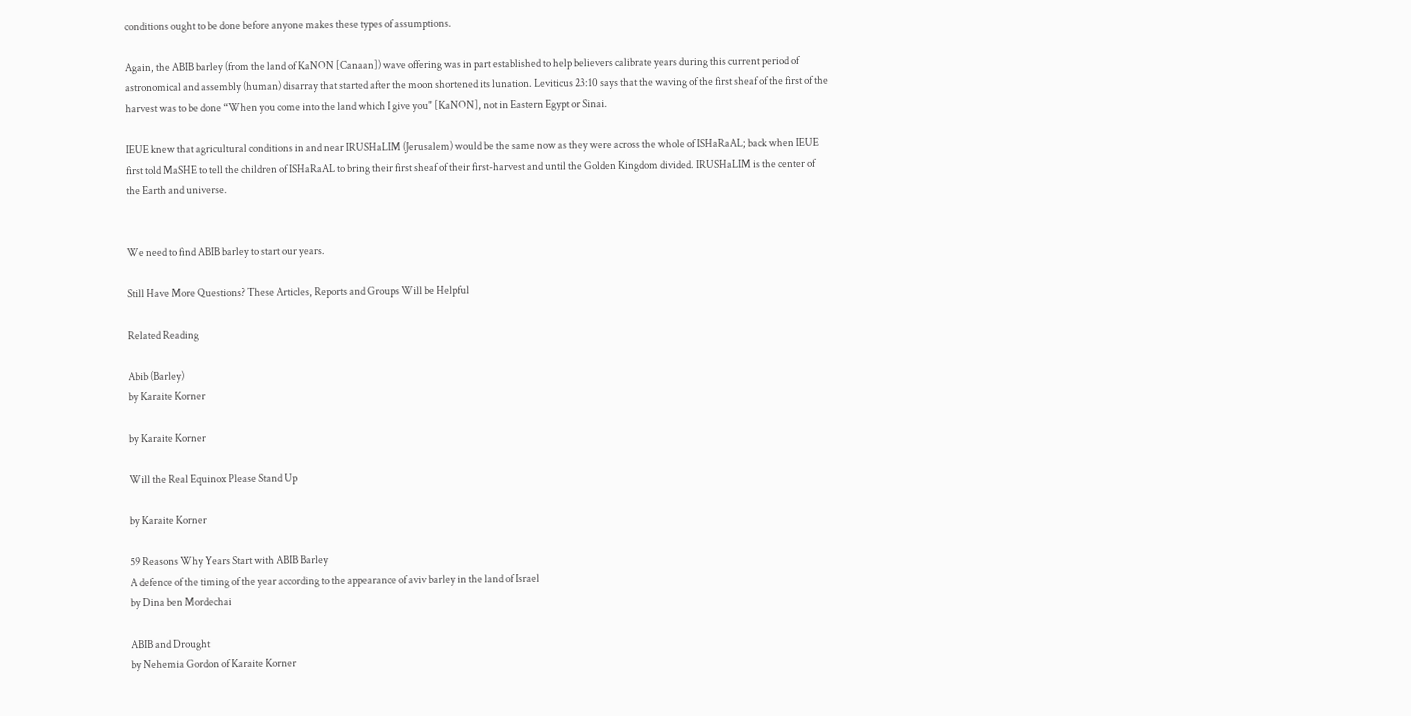conditions ought to be done before anyone makes these types of assumptions.

Again, the ABIB barley (from the land of KaNON [Canaan]) wave offering was in part established to help believers calibrate years during this current period of astronomical and assembly (human) disarray that started after the moon shortened its lunation. Leviticus 23:10 says that the waving of the first sheaf of the first of the harvest was to be done “When you come into the land which I give you" [KaNON], not in Eastern Egypt or Sinai.

IEUE knew that agricultural conditions in and near IRUSHaLIM (Jerusalem) would be the same now as they were across the whole of ISHaRaAL; back when IEUE first told MaSHE to tell the children of ISHaRaAL to bring their first sheaf of their first-harvest and until the Golden Kingdom divided. IRUSHaLIM is the center of the Earth and universe.


We need to find ABIB barley to start our years.

Still Have More Questions? These Articles, Reports and Groups Will be Helpful

Related Reading

Abib (Barley)
by Karaite Korner

by Karaite Korner

Will the Real Equinox Please Stand Up

by Karaite Korner

59 Reasons Why Years Start with ABIB Barley
A defence of the timing of the year according to the appearance of aviv barley in the land of Israel
by Dina ben Mordechai

ABIB and Drought
by Nehemia Gordon of Karaite Korner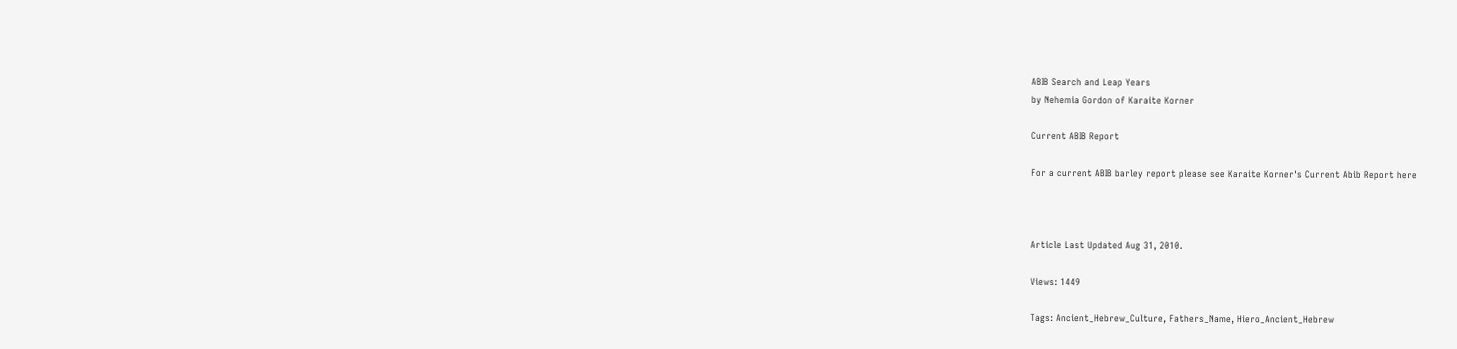ABIB Search and Leap Years
by Nehemia Gordon of Karaite Korner

Current ABIB Report

For a current ABIB barley report please see Karaite Korner's Current Abib Report here



Article Last Updated Aug 31, 2010.

Views: 1449

Tags: Ancient_Hebrew_Culture, Fathers_Name, Hiero_Ancient_Hebrew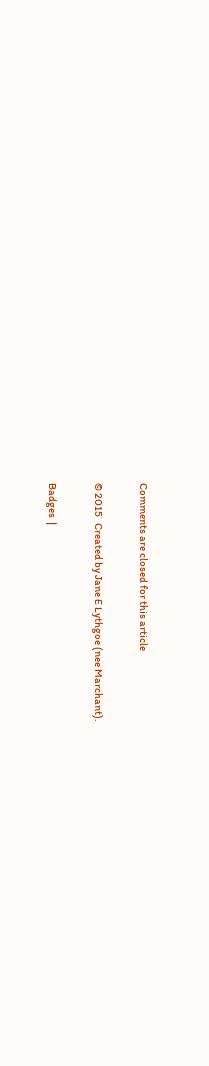Comments are closed for this article

© 2015   Created by Jane E Lythgoe (nee Marchant).

Badges  |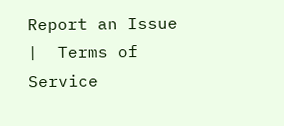Report an Issue  |  Terms of Service